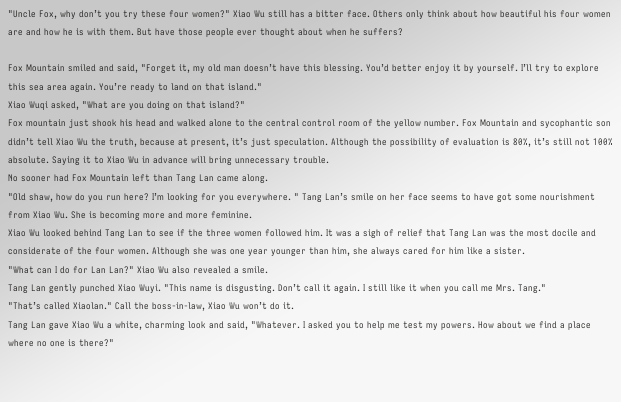"Uncle Fox, why don’t you try these four women?" Xiao Wu still has a bitter face. Others only think about how beautiful his four women are and how he is with them. But have those people ever thought about when he suffers?

Fox Mountain smiled and said, "Forget it, my old man doesn’t have this blessing. You’d better enjoy it by yourself. I’ll try to explore this sea area again. You’re ready to land on that island."
Xiao Wuqi asked, "What are you doing on that island?"
Fox mountain just shook his head and walked alone to the central control room of the yellow number. Fox Mountain and sycophantic son didn’t tell Xiao Wu the truth, because at present, it’s just speculation. Although the possibility of evaluation is 80%, it’s still not 100% absolute. Saying it to Xiao Wu in advance will bring unnecessary trouble.
No sooner had Fox Mountain left than Tang Lan came along.
"Old shaw, how do you run here? I’m looking for you everywhere. " Tang Lan’s smile on her face seems to have got some nourishment from Xiao Wu. She is becoming more and more feminine.
Xiao Wu looked behind Tang Lan to see if the three women followed him. It was a sigh of relief that Tang Lan was the most docile and considerate of the four women. Although she was one year younger than him, she always cared for him like a sister.
"What can I do for Lan Lan?" Xiao Wu also revealed a smile.
Tang Lan gently punched Xiao Wuyi. "This name is disgusting. Don’t call it again. I still like it when you call me Mrs. Tang."
"That’s called Xiaolan." Call the boss-in-law, Xiao Wu won’t do it.
Tang Lan gave Xiao Wu a white, charming look and said, "Whatever. I asked you to help me test my powers. How about we find a place where no one is there?"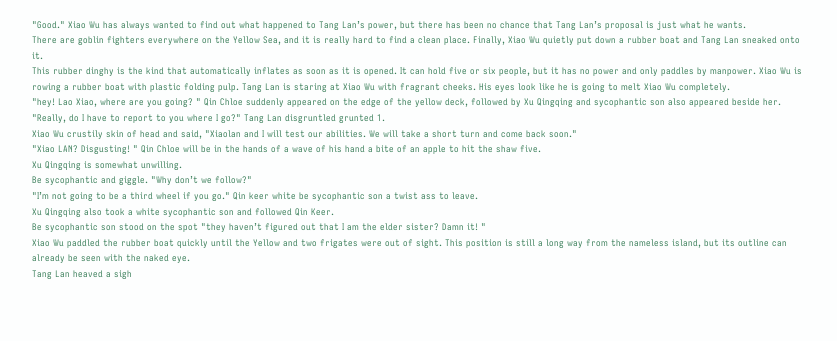"Good." Xiao Wu has always wanted to find out what happened to Tang Lan’s power, but there has been no chance that Tang Lan’s proposal is just what he wants.
There are goblin fighters everywhere on the Yellow Sea, and it is really hard to find a clean place. Finally, Xiao Wu quietly put down a rubber boat and Tang Lan sneaked onto it.
This rubber dinghy is the kind that automatically inflates as soon as it is opened. It can hold five or six people, but it has no power and only paddles by manpower. Xiao Wu is rowing a rubber boat with plastic folding pulp. Tang Lan is staring at Xiao Wu with fragrant cheeks. His eyes look like he is going to melt Xiao Wu completely.
"hey! Lao Xiao, where are you going? " Qin Chloe suddenly appeared on the edge of the yellow deck, followed by Xu Qingqing and sycophantic son also appeared beside her.
"Really, do I have to report to you where I go?" Tang Lan disgruntled grunted 1.
Xiao Wu crustily skin of head and said, "Xiaolan and I will test our abilities. We will take a short turn and come back soon."
"Xiao LAN? Disgusting! " Qin Chloe will be in the hands of a wave of his hand a bite of an apple to hit the shaw five.
Xu Qingqing is somewhat unwilling.
Be sycophantic and giggle. "Why don’t we follow?"
"I’m not going to be a third wheel if you go." Qin keer white be sycophantic son a twist ass to leave.
Xu Qingqing also took a white sycophantic son and followed Qin Keer.
Be sycophantic son stood on the spot "they haven’t figured out that I am the elder sister? Damn it! "
Xiao Wu paddled the rubber boat quickly until the Yellow and two frigates were out of sight. This position is still a long way from the nameless island, but its outline can already be seen with the naked eye.
Tang Lan heaved a sigh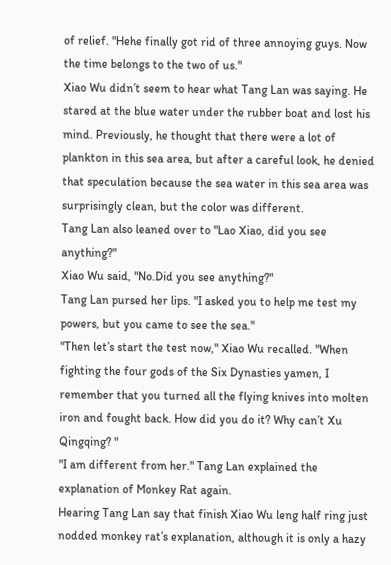of relief. "Hehe finally got rid of three annoying guys. Now the time belongs to the two of us."
Xiao Wu didn’t seem to hear what Tang Lan was saying. He stared at the blue water under the rubber boat and lost his mind. Previously, he thought that there were a lot of plankton in this sea area, but after a careful look, he denied that speculation because the sea water in this sea area was surprisingly clean, but the color was different.
Tang Lan also leaned over to "Lao Xiao, did you see anything?"
Xiao Wu said, "No.Did you see anything?"
Tang Lan pursed her lips. "I asked you to help me test my powers, but you came to see the sea."
"Then let’s start the test now," Xiao Wu recalled. "When fighting the four gods of the Six Dynasties yamen, I remember that you turned all the flying knives into molten iron and fought back. How did you do it? Why can’t Xu Qingqing? "
"I am different from her." Tang Lan explained the explanation of Monkey Rat again.
Hearing Tang Lan say that finish Xiao Wu leng half ring just nodded monkey rat’s explanation, although it is only a hazy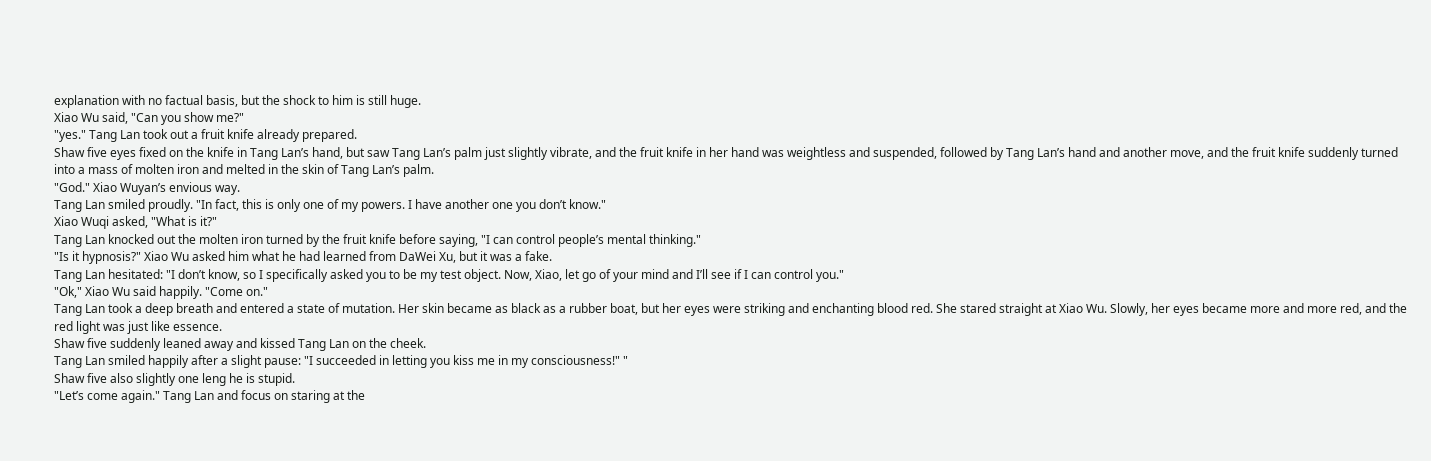explanation with no factual basis, but the shock to him is still huge.
Xiao Wu said, "Can you show me?"
"yes." Tang Lan took out a fruit knife already prepared.
Shaw five eyes fixed on the knife in Tang Lan’s hand, but saw Tang Lan’s palm just slightly vibrate, and the fruit knife in her hand was weightless and suspended, followed by Tang Lan’s hand and another move, and the fruit knife suddenly turned into a mass of molten iron and melted in the skin of Tang Lan’s palm.
"God." Xiao Wuyan’s envious way.
Tang Lan smiled proudly. "In fact, this is only one of my powers. I have another one you don’t know."
Xiao Wuqi asked, "What is it?"
Tang Lan knocked out the molten iron turned by the fruit knife before saying, "I can control people’s mental thinking."
"Is it hypnosis?" Xiao Wu asked him what he had learned from DaWei Xu, but it was a fake.
Tang Lan hesitated: "I don’t know, so I specifically asked you to be my test object. Now, Xiao, let go of your mind and I’ll see if I can control you."
"Ok," Xiao Wu said happily. "Come on."
Tang Lan took a deep breath and entered a state of mutation. Her skin became as black as a rubber boat, but her eyes were striking and enchanting blood red. She stared straight at Xiao Wu. Slowly, her eyes became more and more red, and the red light was just like essence.
Shaw five suddenly leaned away and kissed Tang Lan on the cheek.
Tang Lan smiled happily after a slight pause: "I succeeded in letting you kiss me in my consciousness!" "
Shaw five also slightly one leng he is stupid.
"Let’s come again." Tang Lan and focus on staring at the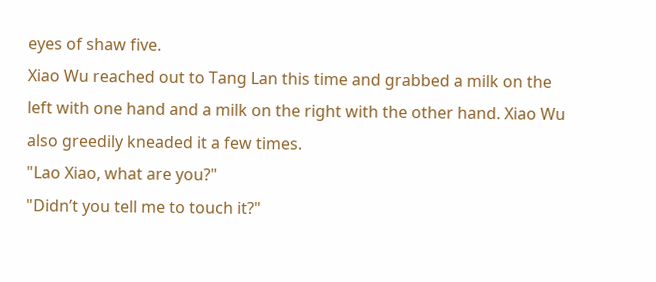eyes of shaw five.
Xiao Wu reached out to Tang Lan this time and grabbed a milk on the left with one hand and a milk on the right with the other hand. Xiao Wu also greedily kneaded it a few times.
"Lao Xiao, what are you?"
"Didn’t you tell me to touch it?"